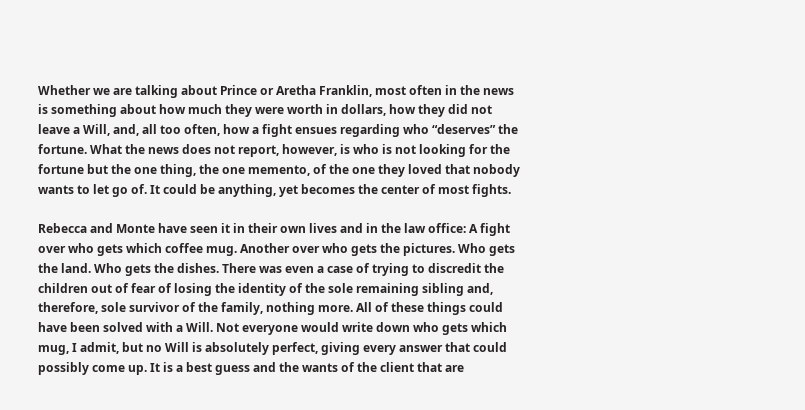Whether we are talking about Prince or Aretha Franklin, most often in the news is something about how much they were worth in dollars, how they did not leave a Will, and, all too often, how a fight ensues regarding who “deserves” the fortune. What the news does not report, however, is who is not looking for the fortune but the one thing, the one memento, of the one they loved that nobody wants to let go of. It could be anything, yet becomes the center of most fights.

Rebecca and Monte have seen it in their own lives and in the law office: A fight over who gets which coffee mug. Another over who gets the pictures. Who gets the land. Who gets the dishes. There was even a case of trying to discredit the children out of fear of losing the identity of the sole remaining sibling and, therefore, sole survivor of the family, nothing more. All of these things could have been solved with a Will. Not everyone would write down who gets which mug, I admit, but no Will is absolutely perfect, giving every answer that could possibly come up. It is a best guess and the wants of the client that are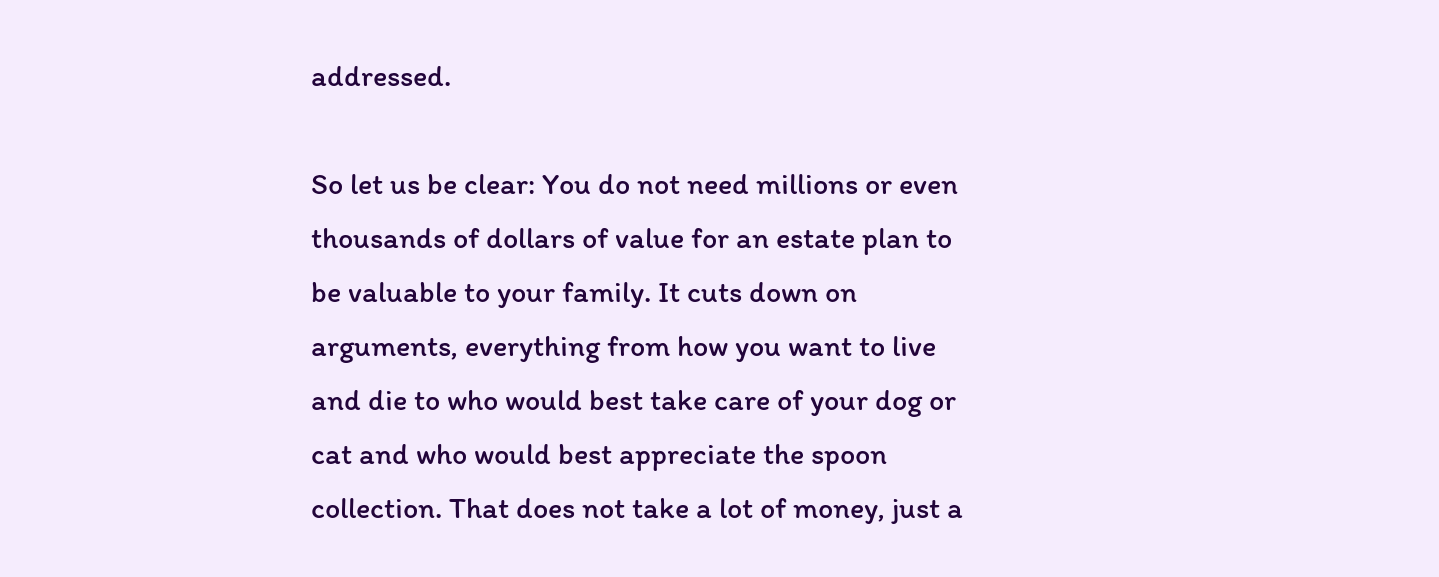addressed.

So let us be clear: You do not need millions or even thousands of dollars of value for an estate plan to be valuable to your family. It cuts down on arguments, everything from how you want to live and die to who would best take care of your dog or cat and who would best appreciate the spoon collection. That does not take a lot of money, just a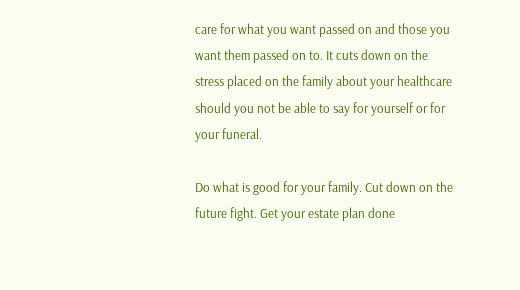care for what you want passed on and those you want them passed on to. It cuts down on the stress placed on the family about your healthcare should you not be able to say for yourself or for your funeral.

Do what is good for your family. Cut down on the future fight. Get your estate plan done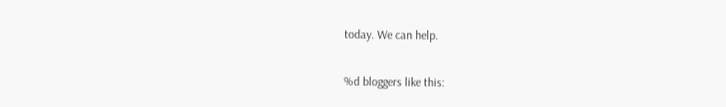today. We can help.

%d bloggers like this: